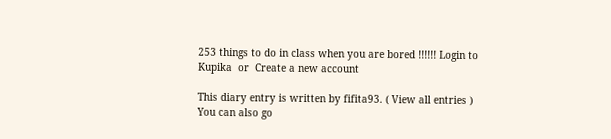253 things to do in class when you are bored !!!!!! Login to Kupika  or  Create a new account

This diary entry is written by fifita93. ( View all entries )
You can also go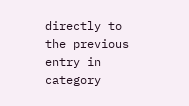directly to the previous entry in category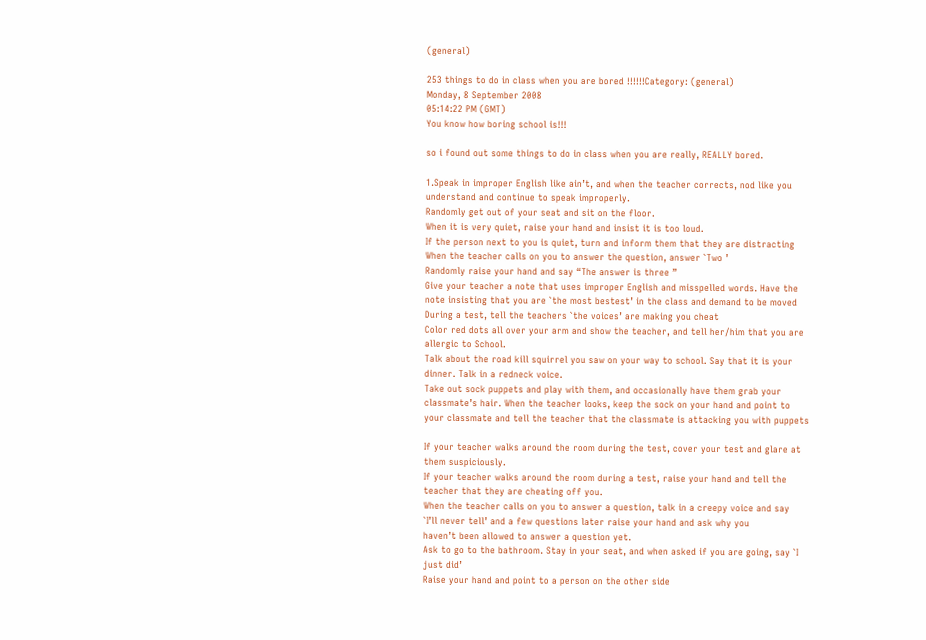(general)

253 things to do in class when you are bored !!!!!!Category: (general)
Monday, 8 September 2008
05:14:22 PM (GMT)
You know how boring school is!!!

so i found out some things to do in class when you are really, REALLY bored.

1.Speak in improper English like ain’t, and when the teacher corrects, nod like you
understand and continue to speak improperly.
Randomly get out of your seat and sit on the floor.
When it is very quiet, raise your hand and insist it is too loud.
If the person next to you is quiet, turn and inform them that they are distracting
When the teacher calls on you to answer the question, answer `Two ’
Randomly raise your hand and say “The answer is three ”
Give your teacher a note that uses improper English and misspelled words. Have the
note insisting that you are `the most bestest’ in the class and demand to be moved
During a test, tell the teachers `the voices’ are making you cheat
Color red dots all over your arm and show the teacher, and tell her/him that you are
allergic to School.
Talk about the road kill squirrel you saw on your way to school. Say that it is your
dinner. Talk in a redneck voice.
Take out sock puppets and play with them, and occasionally have them grab your
classmate’s hair. When the teacher looks, keep the sock on your hand and point to
your classmate and tell the teacher that the classmate is attacking you with puppets

If your teacher walks around the room during the test, cover your test and glare at
them suspiciously.
If your teacher walks around the room during a test, raise your hand and tell the
teacher that they are cheating off you.
When the teacher calls on you to answer a question, talk in a creepy voice and say
`I’ll never tell’ and a few questions later raise your hand and ask why you
haven’t been allowed to answer a question yet.
Ask to go to the bathroom. Stay in your seat, and when asked if you are going, say `I
just did’
Raise your hand and point to a person on the other side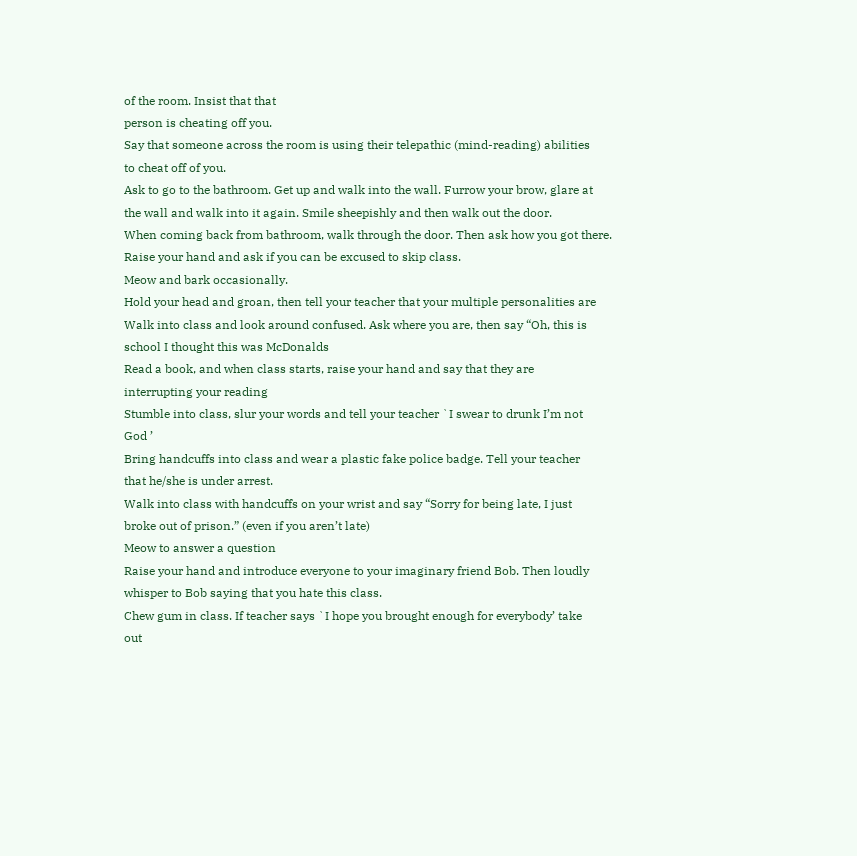of the room. Insist that that
person is cheating off you.
Say that someone across the room is using their telepathic (mind-reading) abilities
to cheat off of you.
Ask to go to the bathroom. Get up and walk into the wall. Furrow your brow, glare at
the wall and walk into it again. Smile sheepishly and then walk out the door.
When coming back from bathroom, walk through the door. Then ask how you got there.
Raise your hand and ask if you can be excused to skip class.
Meow and bark occasionally.
Hold your head and groan, then tell your teacher that your multiple personalities are
Walk into class and look around confused. Ask where you are, then say “Oh, this is
school I thought this was McDonalds
Read a book, and when class starts, raise your hand and say that they are
interrupting your reading
Stumble into class, slur your words and tell your teacher `I swear to drunk I’m not
God ’
Bring handcuffs into class and wear a plastic fake police badge. Tell your teacher
that he/she is under arrest.
Walk into class with handcuffs on your wrist and say “Sorry for being late, I just
broke out of prison.” (even if you aren’t late)
Meow to answer a question
Raise your hand and introduce everyone to your imaginary friend Bob. Then loudly
whisper to Bob saying that you hate this class.
Chew gum in class. If teacher says `I hope you brought enough for everybody’ take
out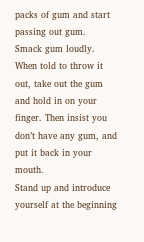packs of gum and start passing out gum.
Smack gum loudly. When told to throw it out, take out the gum and hold in on your
finger. Then insist you don’t have any gum, and put it back in your mouth.
Stand up and introduce yourself at the beginning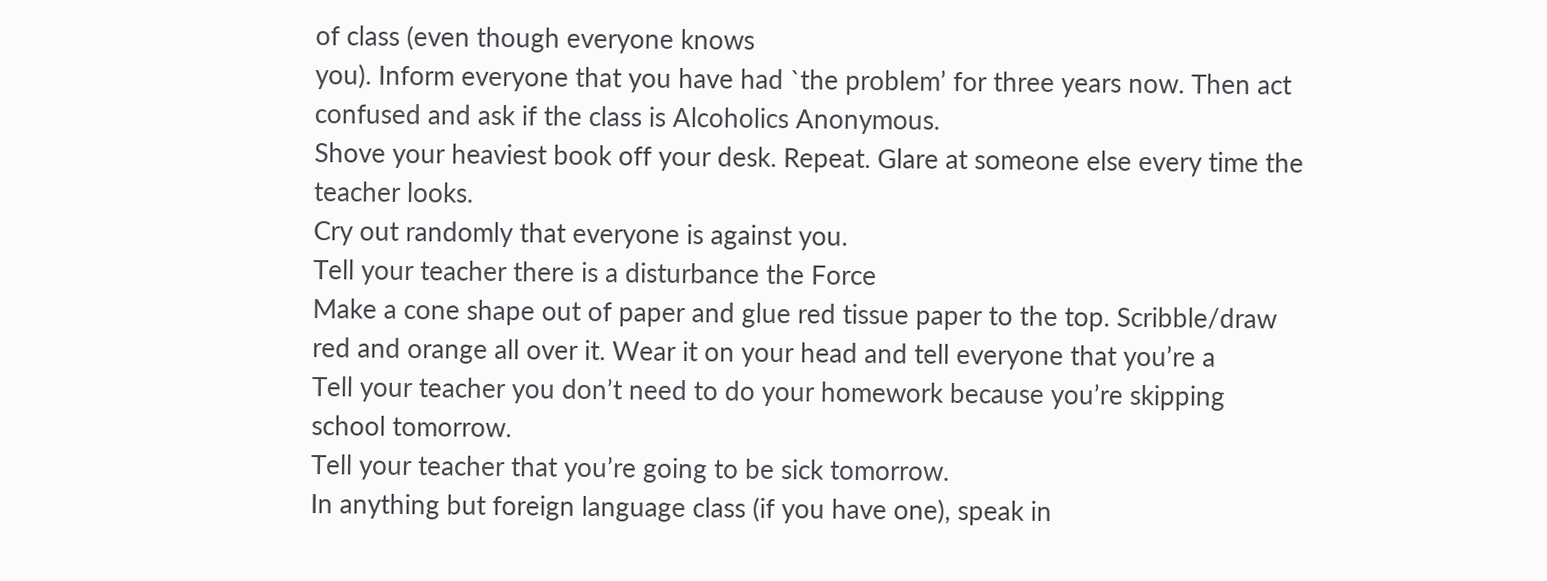of class (even though everyone knows
you). Inform everyone that you have had `the problem’ for three years now. Then act
confused and ask if the class is Alcoholics Anonymous.
Shove your heaviest book off your desk. Repeat. Glare at someone else every time the
teacher looks.
Cry out randomly that everyone is against you.
Tell your teacher there is a disturbance the Force
Make a cone shape out of paper and glue red tissue paper to the top. Scribble/draw
red and orange all over it. Wear it on your head and tell everyone that you’re a
Tell your teacher you don’t need to do your homework because you’re skipping
school tomorrow.
Tell your teacher that you’re going to be sick tomorrow.
In anything but foreign language class (if you have one), speak in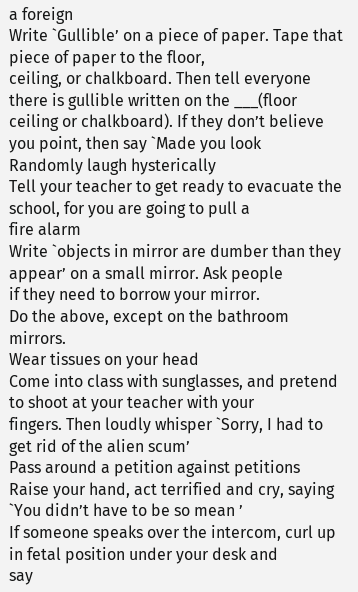a foreign
Write `Gullible’ on a piece of paper. Tape that piece of paper to the floor,
ceiling, or chalkboard. Then tell everyone there is gullible written on the ___(floor
ceiling or chalkboard). If they don’t believe you point, then say `Made you look
Randomly laugh hysterically
Tell your teacher to get ready to evacuate the school, for you are going to pull a
fire alarm
Write `objects in mirror are dumber than they appear’ on a small mirror. Ask people
if they need to borrow your mirror.
Do the above, except on the bathroom mirrors.
Wear tissues on your head
Come into class with sunglasses, and pretend to shoot at your teacher with your
fingers. Then loudly whisper `Sorry, I had to get rid of the alien scum’
Pass around a petition against petitions
Raise your hand, act terrified and cry, saying `You didn’t have to be so mean ’
If someone speaks over the intercom, curl up in fetal position under your desk and
say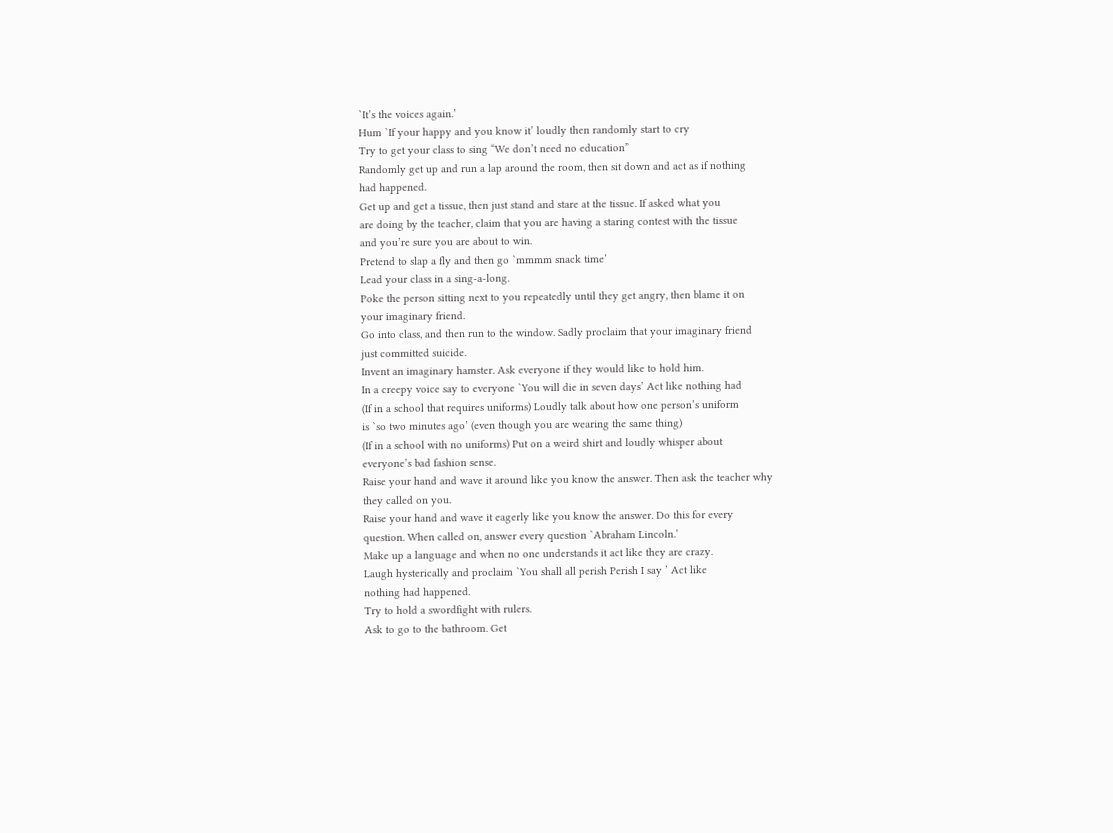`It’s the voices again.’
Hum `If your happy and you know it’ loudly then randomly start to cry
Try to get your class to sing “We don’t need no education”
Randomly get up and run a lap around the room, then sit down and act as if nothing
had happened.
Get up and get a tissue, then just stand and stare at the tissue. If asked what you
are doing by the teacher, claim that you are having a staring contest with the tissue
and you’re sure you are about to win.
Pretend to slap a fly and then go `mmmm snack time’
Lead your class in a sing-a-long.
Poke the person sitting next to you repeatedly until they get angry, then blame it on
your imaginary friend.
Go into class, and then run to the window. Sadly proclaim that your imaginary friend
just committed suicide.
Invent an imaginary hamster. Ask everyone if they would like to hold him.
In a creepy voice say to everyone `You will die in seven days’ Act like nothing had
(If in a school that requires uniforms) Loudly talk about how one person’s uniform
is `so two minutes ago’ (even though you are wearing the same thing)
(If in a school with no uniforms) Put on a weird shirt and loudly whisper about
everyone’s bad fashion sense.
Raise your hand and wave it around like you know the answer. Then ask the teacher why
they called on you.
Raise your hand and wave it eagerly like you know the answer. Do this for every
question. When called on, answer every question `Abraham Lincoln.’
Make up a language and when no one understands it act like they are crazy.
Laugh hysterically and proclaim `You shall all perish Perish I say ’ Act like
nothing had happened.
Try to hold a swordfight with rulers.
Ask to go to the bathroom. Get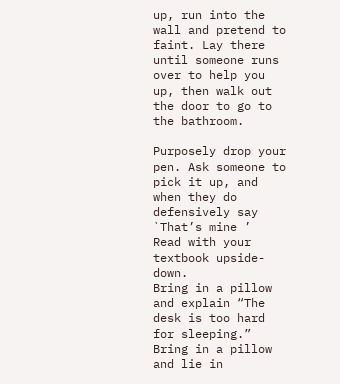up, run into the wall and pretend to faint. Lay there
until someone runs over to help you up, then walk out the door to go to the bathroom.

Purposely drop your pen. Ask someone to pick it up, and when they do defensively say
`That’s mine ’
Read with your textbook upside-down.
Bring in a pillow and explain “The desk is too hard for sleeping.”
Bring in a pillow and lie in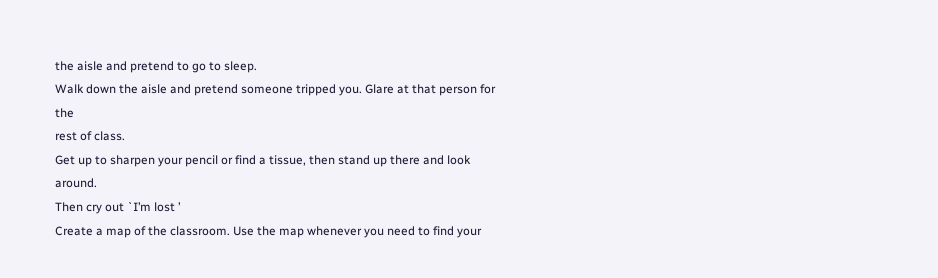the aisle and pretend to go to sleep.
Walk down the aisle and pretend someone tripped you. Glare at that person for the
rest of class.
Get up to sharpen your pencil or find a tissue, then stand up there and look around.
Then cry out `I’m lost ’
Create a map of the classroom. Use the map whenever you need to find your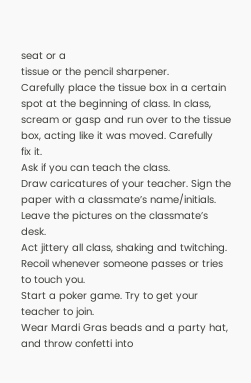seat or a
tissue or the pencil sharpener.
Carefully place the tissue box in a certain spot at the beginning of class. In class,
scream or gasp and run over to the tissue box, acting like it was moved. Carefully
fix it.
Ask if you can teach the class.
Draw caricatures of your teacher. Sign the paper with a classmate’s name/initials.
Leave the pictures on the classmate’s desk.
Act jittery all class, shaking and twitching. Recoil whenever someone passes or tries
to touch you.
Start a poker game. Try to get your teacher to join.
Wear Mardi Gras beads and a party hat, and throw confetti into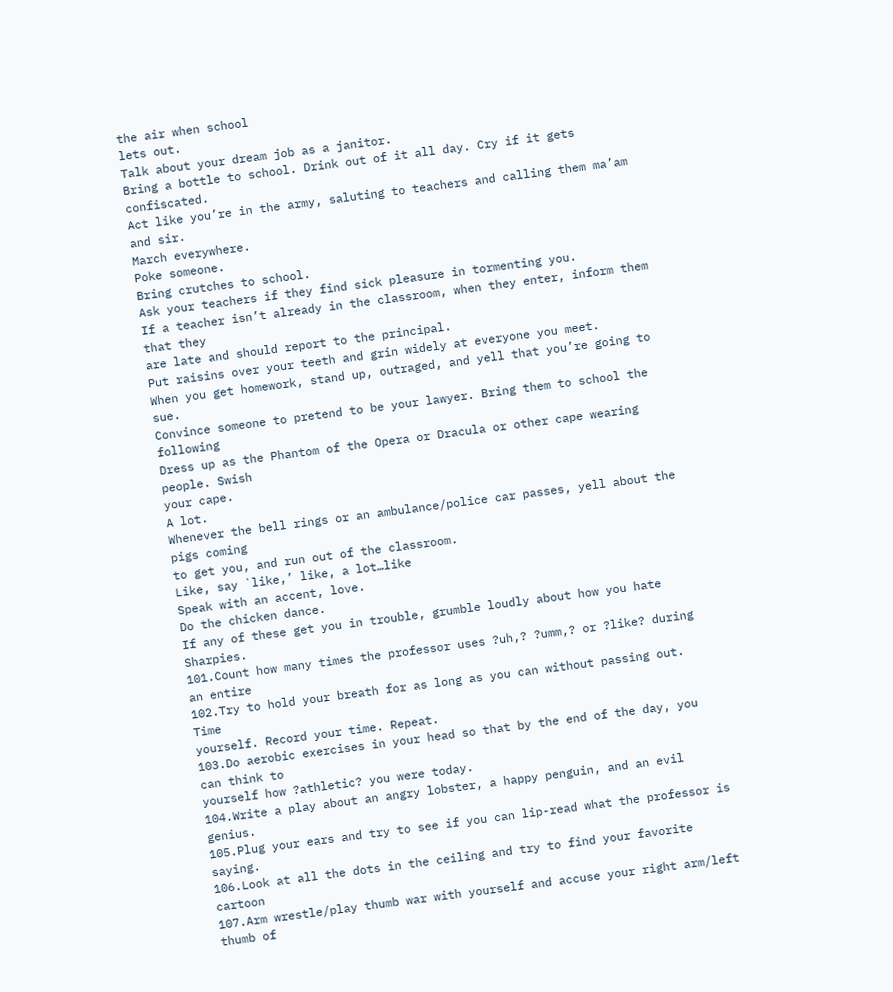the air when school
lets out.
Talk about your dream job as a janitor.
Bring a bottle to school. Drink out of it all day. Cry if it gets confiscated.
Act like you’re in the army, saluting to teachers and calling them ma’am and sir.
March everywhere.
Poke someone.
Bring crutches to school.
Ask your teachers if they find sick pleasure in tormenting you.
If a teacher isn’t already in the classroom, when they enter, inform them that they
are late and should report to the principal.
Put raisins over your teeth and grin widely at everyone you meet.
When you get homework, stand up, outraged, and yell that you’re going to sue.
Convince someone to pretend to be your lawyer. Bring them to school the following
Dress up as the Phantom of the Opera or Dracula or other cape wearing people. Swish
your cape.
A lot.
Whenever the bell rings or an ambulance/police car passes, yell about the pigs coming
to get you, and run out of the classroom.
Like, say `like,’ like, a lot…like
Speak with an accent, love.
Do the chicken dance.
If any of these get you in trouble, grumble loudly about how you hate Sharpies.
101.Count how many times the professor uses ?uh,? ?umm,? or ?like? during an entire
102.Try to hold your breath for as long as you can without passing out. Time
yourself. Record your time. Repeat.
103.Do aerobic exercises in your head so that by the end of the day, you can think to
yourself how ?athletic? you were today.
104.Write a play about an angry lobster, a happy penguin, and an evil genius.
105.Plug your ears and try to see if you can lip-read what the professor is saying.
106.Look at all the dots in the ceiling and try to find your favorite cartoon
107.Arm wrestle/play thumb war with yourself and accuse your right arm/left thumb of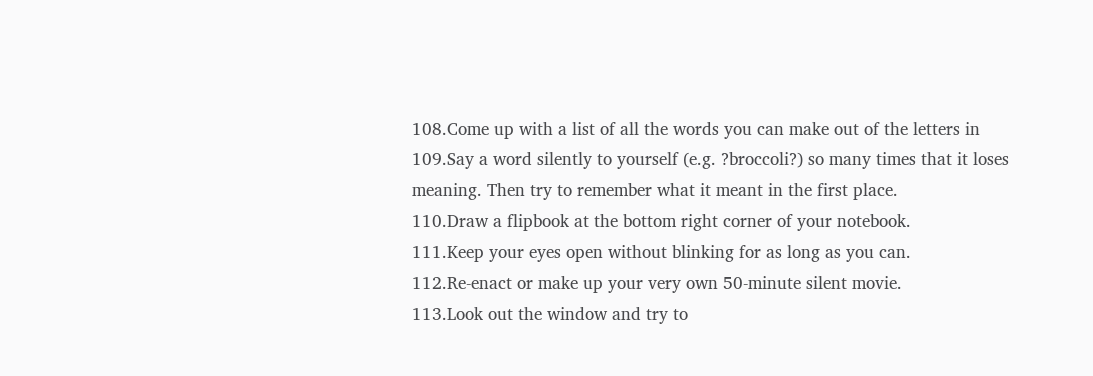108.Come up with a list of all the words you can make out of the letters in
109.Say a word silently to yourself (e.g. ?broccoli?) so many times that it loses
meaning. Then try to remember what it meant in the first place.
110.Draw a flipbook at the bottom right corner of your notebook.
111.Keep your eyes open without blinking for as long as you can.
112.Re-enact or make up your very own 50-minute silent movie.
113.Look out the window and try to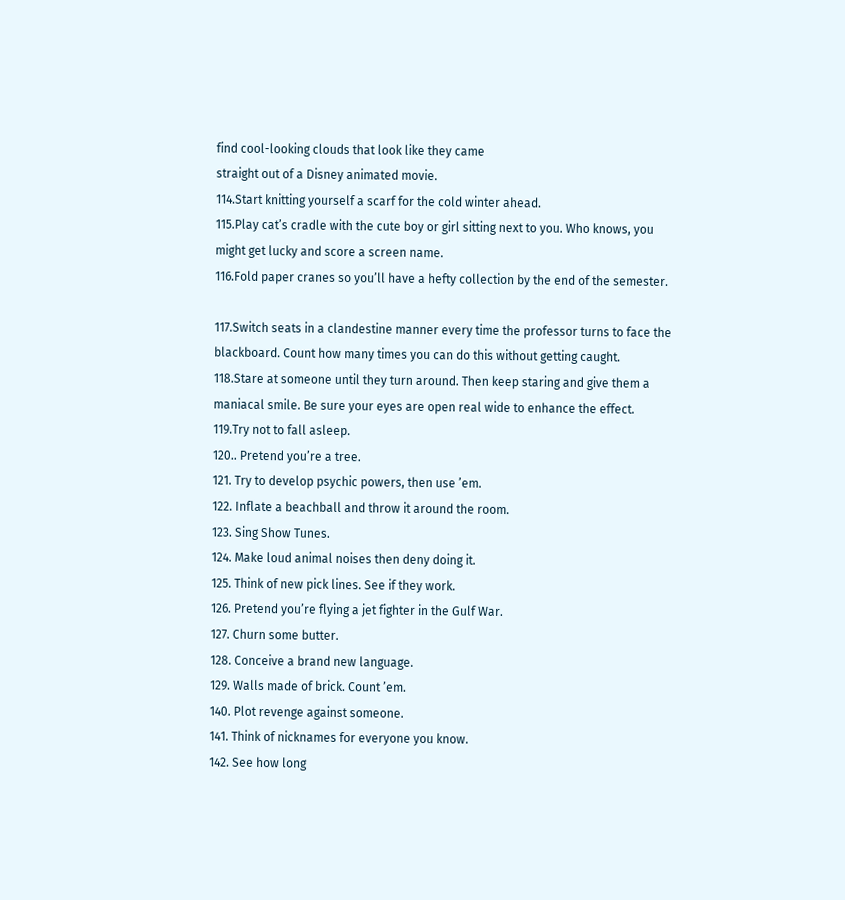find cool-looking clouds that look like they came
straight out of a Disney animated movie.
114.Start knitting yourself a scarf for the cold winter ahead.
115.Play cat’s cradle with the cute boy or girl sitting next to you. Who knows, you
might get lucky and score a screen name.
116.Fold paper cranes so you’ll have a hefty collection by the end of the semester.

117.Switch seats in a clandestine manner every time the professor turns to face the
blackboard. Count how many times you can do this without getting caught.
118.Stare at someone until they turn around. Then keep staring and give them a
maniacal smile. Be sure your eyes are open real wide to enhance the effect.
119.Try not to fall asleep.
120.. Pretend you’re a tree.
121. Try to develop psychic powers, then use ’em.
122. Inflate a beachball and throw it around the room.
123. Sing Show Tunes.
124. Make loud animal noises then deny doing it.
125. Think of new pick lines. See if they work.
126. Pretend you’re flying a jet fighter in the Gulf War.
127. Churn some butter.
128. Conceive a brand new language.
129. Walls made of brick. Count ’em.
140. Plot revenge against someone.
141. Think of nicknames for everyone you know.
142. See how long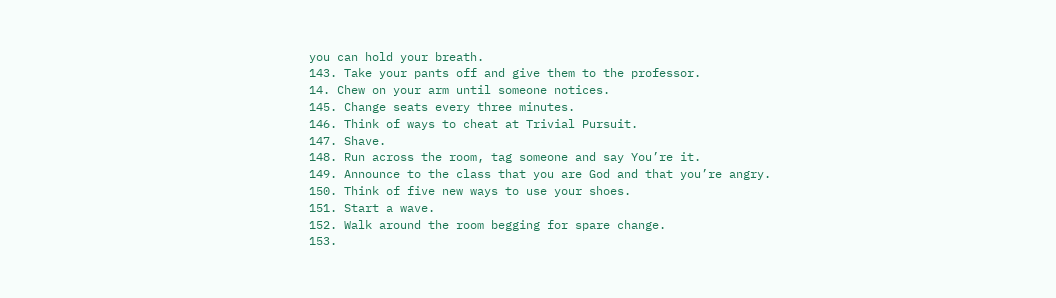you can hold your breath.
143. Take your pants off and give them to the professor.
14. Chew on your arm until someone notices.
145. Change seats every three minutes.
146. Think of ways to cheat at Trivial Pursuit.
147. Shave.
148. Run across the room, tag someone and say You’re it.
149. Announce to the class that you are God and that you’re angry.
150. Think of five new ways to use your shoes.
151. Start a wave.
152. Walk around the room begging for spare change.
153.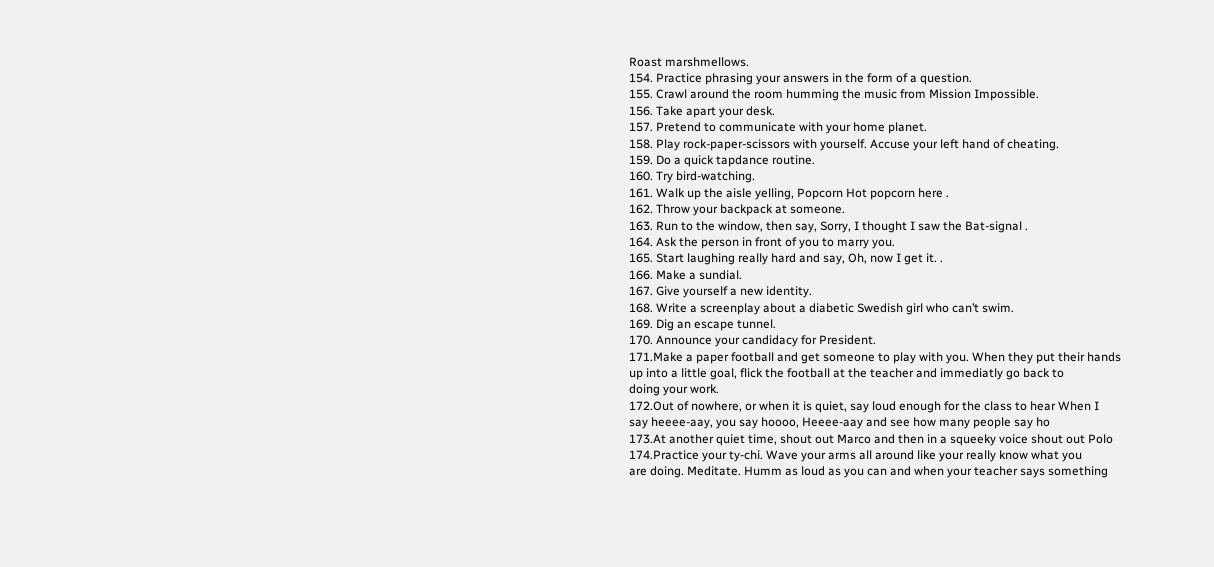Roast marshmellows.
154. Practice phrasing your answers in the form of a question.
155. Crawl around the room humming the music from Mission Impossible.
156. Take apart your desk.
157. Pretend to communicate with your home planet.
158. Play rock-paper-scissors with yourself. Accuse your left hand of cheating.
159. Do a quick tapdance routine.
160. Try bird-watching.
161. Walk up the aisle yelling, Popcorn Hot popcorn here .
162. Throw your backpack at someone.
163. Run to the window, then say, Sorry, I thought I saw the Bat-signal .
164. Ask the person in front of you to marry you.
165. Start laughing really hard and say, Oh, now I get it. .
166. Make a sundial.
167. Give yourself a new identity.
168. Write a screenplay about a diabetic Swedish girl who can’t swim.
169. Dig an escape tunnel.
170. Announce your candidacy for President.
171.Make a paper football and get someone to play with you. When they put their hands
up into a little goal, flick the football at the teacher and immediatly go back to
doing your work.
172.Out of nowhere, or when it is quiet, say loud enough for the class to hear When I
say heeee-aay, you say hoooo, Heeee-aay and see how many people say ho
173.At another quiet time, shout out Marco and then in a squeeky voice shout out Polo
174.Practice your ty-chi. Wave your arms all around like your really know what you
are doing. Meditate. Humm as loud as you can and when your teacher says something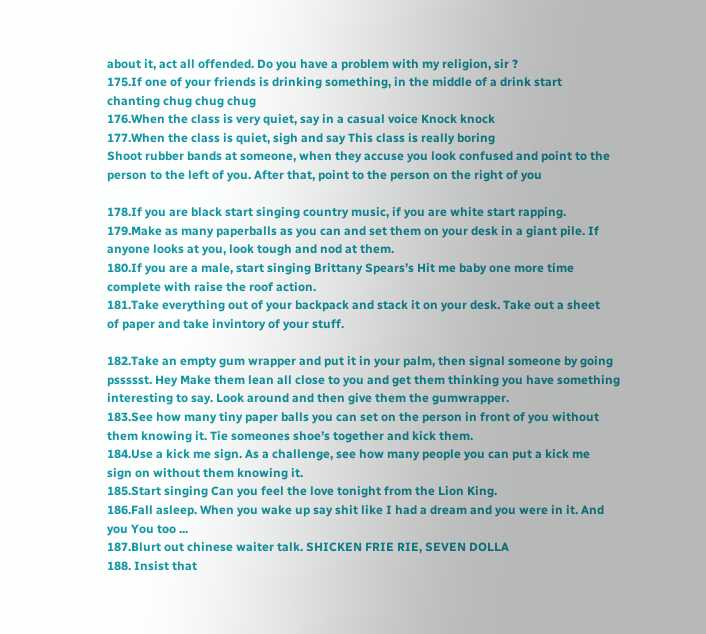about it, act all offended. Do you have a problem with my religion, sir ?
175.If one of your friends is drinking something, in the middle of a drink start
chanting chug chug chug
176.When the class is very quiet, say in a casual voice Knock knock
177.When the class is quiet, sigh and say This class is really boring
Shoot rubber bands at someone, when they accuse you look confused and point to the
person to the left of you. After that, point to the person on the right of you

178.If you are black start singing country music, if you are white start rapping.
179.Make as many paperballs as you can and set them on your desk in a giant pile. If
anyone looks at you, look tough and nod at them.
180.If you are a male, start singing Brittany Spears’s Hit me baby one more time
complete with raise the roof action.
181.Take everything out of your backpack and stack it on your desk. Take out a sheet
of paper and take invintory of your stuff.

182.Take an empty gum wrapper and put it in your palm, then signal someone by going
pssssst. Hey Make them lean all close to you and get them thinking you have something
interesting to say. Look around and then give them the gumwrapper.
183.See how many tiny paper balls you can set on the person in front of you without
them knowing it. Tie someones shoe’s together and kick them.
184.Use a kick me sign. As a challenge, see how many people you can put a kick me
sign on without them knowing it.
185.Start singing Can you feel the love tonight from the Lion King.
186.Fall asleep. When you wake up say shit like I had a dream and you were in it. And
you You too ...
187.Blurt out chinese waiter talk. SHICKEN FRIE RIE, SEVEN DOLLA
188. Insist that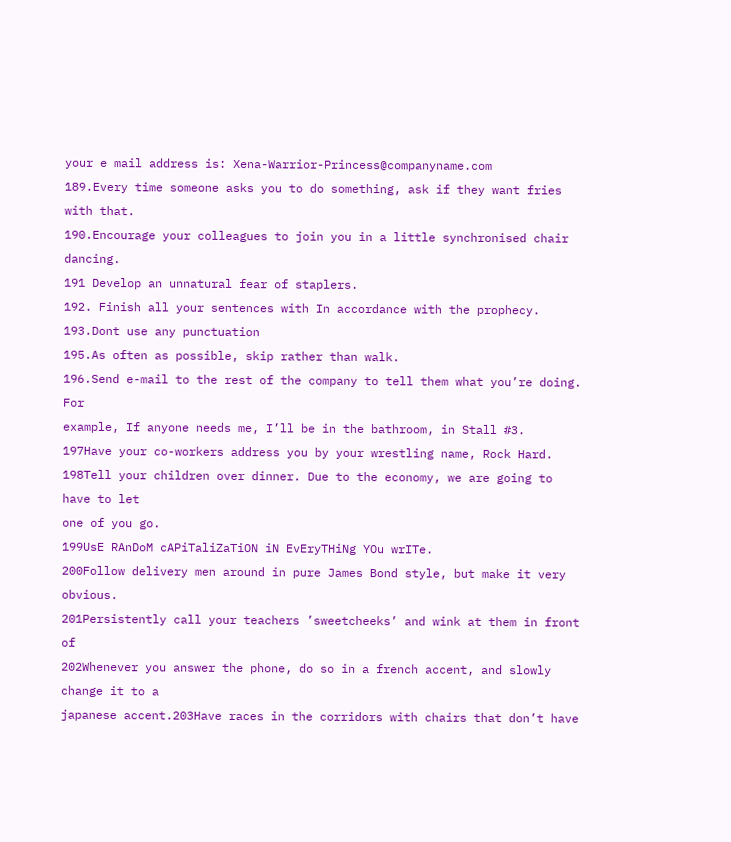your e mail address is: Xena-Warrior-Princess@companyname.com
189.Every time someone asks you to do something, ask if they want fries with that.
190.Encourage your colleagues to join you in a little synchronised chair dancing.
191 Develop an unnatural fear of staplers.
192. Finish all your sentences with In accordance with the prophecy.
193.Dont use any punctuation
195.As often as possible, skip rather than walk.
196.Send e-mail to the rest of the company to tell them what you’re doing. For
example, If anyone needs me, I’ll be in the bathroom, in Stall #3.
197Have your co-workers address you by your wrestling name, Rock Hard.
198Tell your children over dinner. Due to the economy, we are going to have to let
one of you go.
199UsE RAnDoM cAPiTaliZaTiON iN EvEryTHiNg YOu wrITe.
200Follow delivery men around in pure James Bond style, but make it very obvious.
201Persistently call your teachers ’sweetcheeks’ and wink at them in front of
202Whenever you answer the phone, do so in a french accent, and slowly change it to a
japanese accent.203Have races in the corridors with chairs that don’t have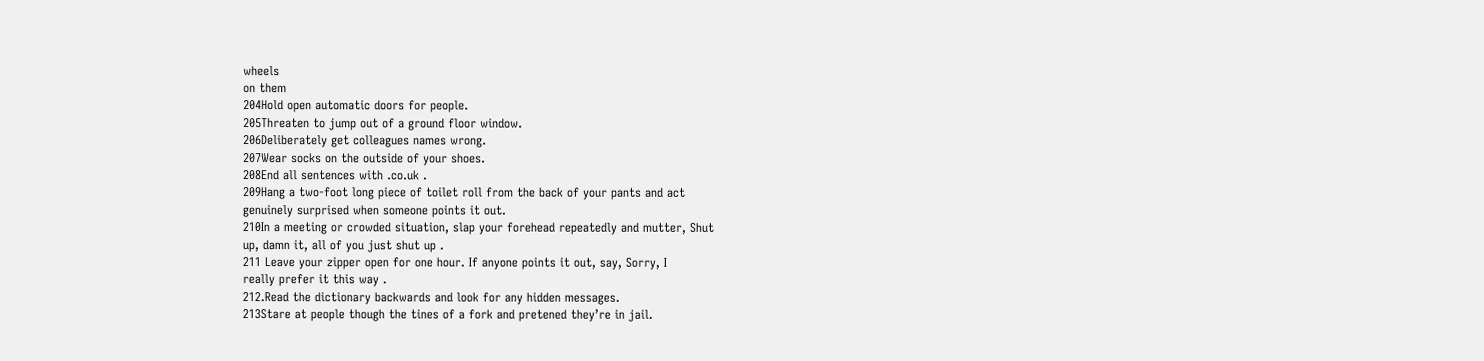wheels
on them
204Hold open automatic doors for people.
205Threaten to jump out of a ground floor window.
206Deliberately get colleagues names wrong.
207Wear socks on the outside of your shoes.
208End all sentences with .co.uk .
209Hang a two-foot long piece of toilet roll from the back of your pants and act
genuinely surprised when someone points it out.
210In a meeting or crowded situation, slap your forehead repeatedly and mutter, Shut
up, damn it, all of you just shut up .
211 Leave your zipper open for one hour. If anyone points it out, say, Sorry, I
really prefer it this way .
212.Read the dictionary backwards and look for any hidden messages.
213Stare at people though the tines of a fork and pretened they’re in jail.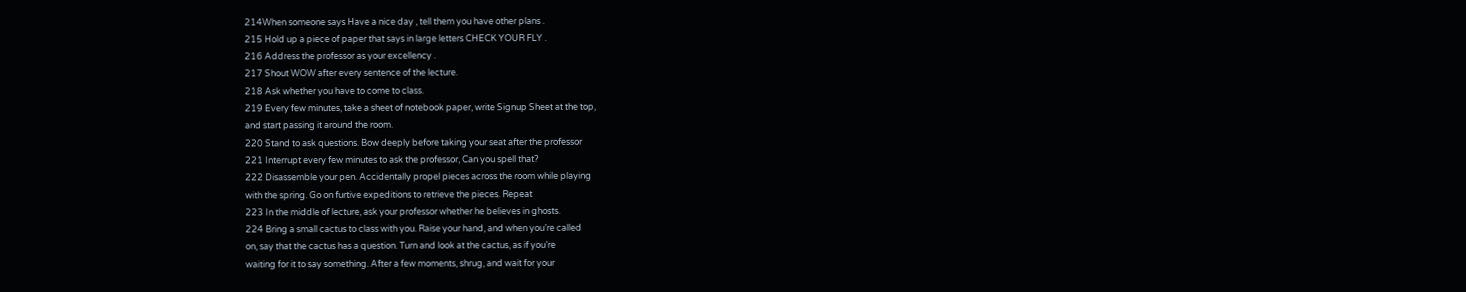214When someone says Have a nice day , tell them you have other plans .
215 Hold up a piece of paper that says in large letters CHECK YOUR FLY .
216 Address the professor as your excellency .
217 Shout WOW after every sentence of the lecture.
218 Ask whether you have to come to class.
219 Every few minutes, take a sheet of notebook paper, write Signup Sheet at the top,
and start passing it around the room.
220 Stand to ask questions. Bow deeply before taking your seat after the professor
221 Interrupt every few minutes to ask the professor, Can you spell that?
222 Disassemble your pen. Accidentally propel pieces across the room while playing
with the spring. Go on furtive expeditions to retrieve the pieces. Repeat
223 In the middle of lecture, ask your professor whether he believes in ghosts.
224 Bring a small cactus to class with you. Raise your hand, and when you’re called
on, say that the cactus has a question. Turn and look at the cactus, as if you’re
waiting for it to say something. After a few moments, shrug, and wait for your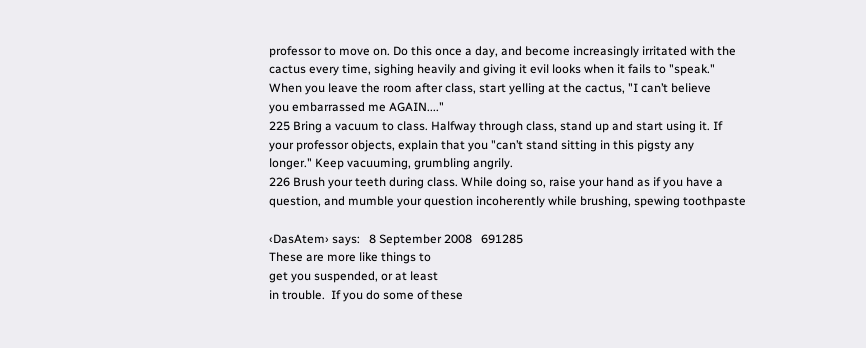professor to move on. Do this once a day, and become increasingly irritated with the
cactus every time, sighing heavily and giving it evil looks when it fails to "speak."
When you leave the room after class, start yelling at the cactus, "I can’t believe
you embarrassed me AGAIN...."
225 Bring a vacuum to class. Halfway through class, stand up and start using it. If
your professor objects, explain that you "can’t stand sitting in this pigsty any
longer." Keep vacuuming, grumbling angrily.
226 Brush your teeth during class. While doing so, raise your hand as if you have a
question, and mumble your question incoherently while brushing, spewing toothpaste

‹DasAtem› says:   8 September 2008   691285
These are more like things to
get you suspended, or at least
in trouble.  If you do some of these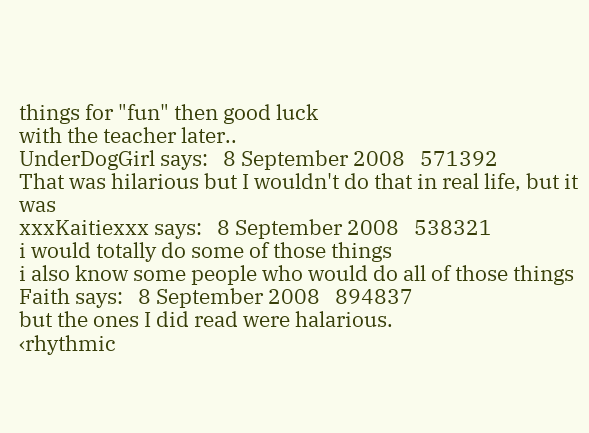things for "fun" then good luck
with the teacher later..
UnderDogGirl says:   8 September 2008   571392
That was hilarious but I wouldn't do that in real life, but it was
xxxKaitiexxx says:   8 September 2008   538321
i would totally do some of those things
i also know some people who would do all of those things
Faith says:   8 September 2008   894837
but the ones I did read were halarious.
‹rhythmic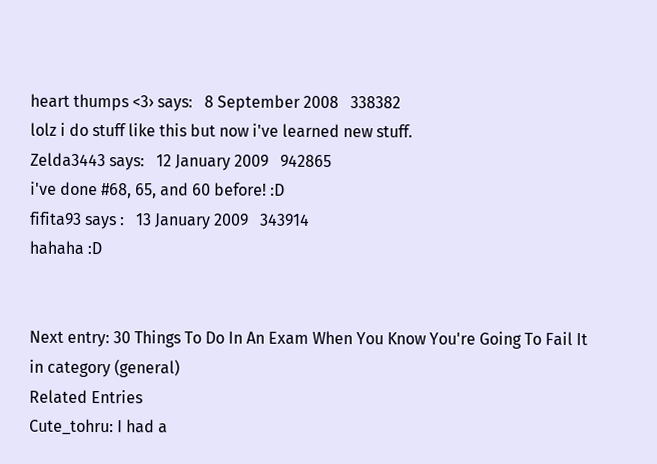heart thumps <3› says:   8 September 2008   338382
lolz i do stuff like this but now i've learned new stuff.
Zelda3443 says:   12 January 2009   942865
i've done #68, 65, and 60 before! :D
fifita93 says :   13 January 2009   343914
hahaha :D


Next entry: 30 Things To Do In An Exam When You Know You're Going To Fail It
in category (general)
Related Entries
Cute_tohru: I had a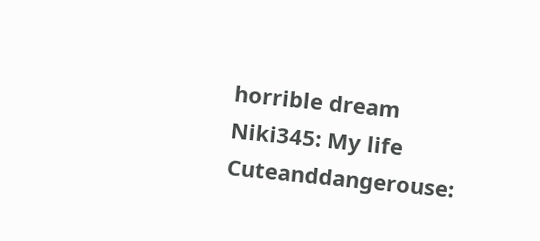horrible dream
Niki345: My life
Cuteanddangerouse: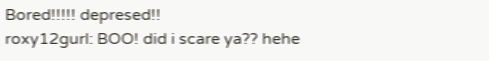Bored!!!!! depresed!!
roxy12gurl: BOO! did i scare ya?? hehe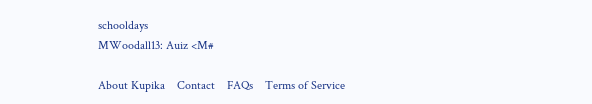schooldays
MWoodall13: Auiz <M#

About Kupika    Contact    FAQs    Terms of Service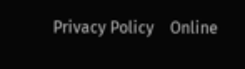Privacy Policy    Online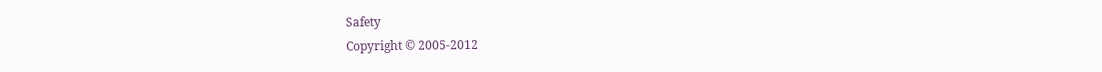Safety
Copyright © 2005-2012